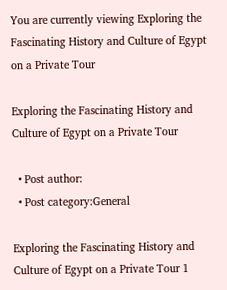You are currently viewing Exploring the Fascinating History and Culture of Egypt on a Private Tour

Exploring the Fascinating History and Culture of Egypt on a Private Tour

  • Post author:
  • Post category:General

Exploring the Fascinating History and Culture of Egypt on a Private Tour 1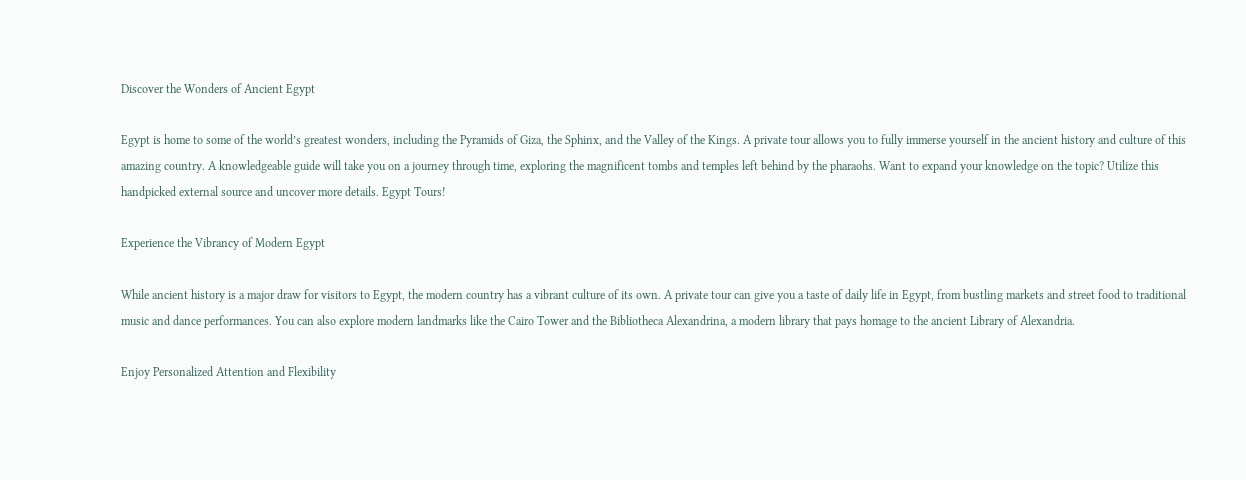Discover the Wonders of Ancient Egypt

Egypt is home to some of the world’s greatest wonders, including the Pyramids of Giza, the Sphinx, and the Valley of the Kings. A private tour allows you to fully immerse yourself in the ancient history and culture of this amazing country. A knowledgeable guide will take you on a journey through time, exploring the magnificent tombs and temples left behind by the pharaohs. Want to expand your knowledge on the topic? Utilize this handpicked external source and uncover more details. Egypt Tours!

Experience the Vibrancy of Modern Egypt

While ancient history is a major draw for visitors to Egypt, the modern country has a vibrant culture of its own. A private tour can give you a taste of daily life in Egypt, from bustling markets and street food to traditional music and dance performances. You can also explore modern landmarks like the Cairo Tower and the Bibliotheca Alexandrina, a modern library that pays homage to the ancient Library of Alexandria.

Enjoy Personalized Attention and Flexibility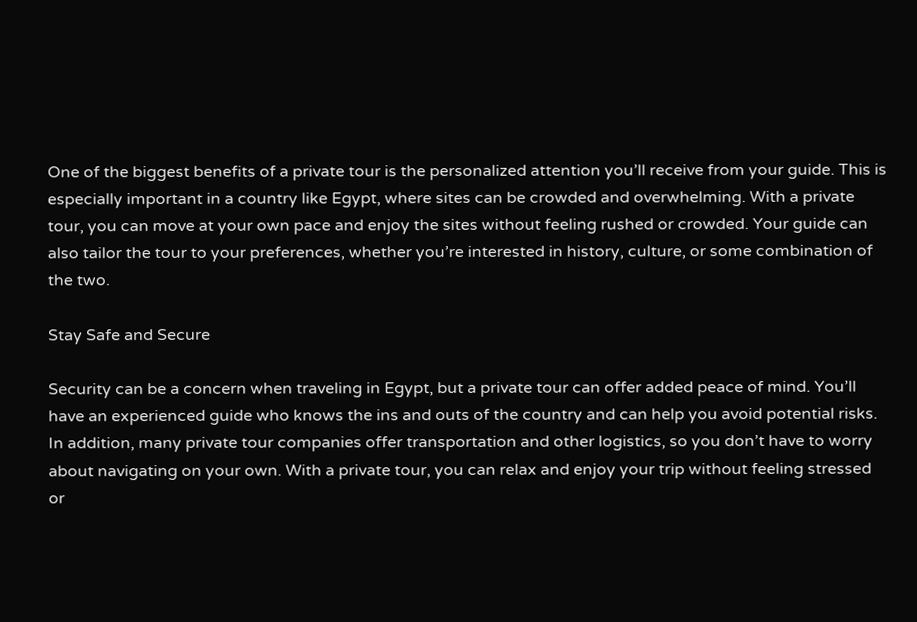One of the biggest benefits of a private tour is the personalized attention you’ll receive from your guide. This is especially important in a country like Egypt, where sites can be crowded and overwhelming. With a private tour, you can move at your own pace and enjoy the sites without feeling rushed or crowded. Your guide can also tailor the tour to your preferences, whether you’re interested in history, culture, or some combination of the two.

Stay Safe and Secure

Security can be a concern when traveling in Egypt, but a private tour can offer added peace of mind. You’ll have an experienced guide who knows the ins and outs of the country and can help you avoid potential risks. In addition, many private tour companies offer transportation and other logistics, so you don’t have to worry about navigating on your own. With a private tour, you can relax and enjoy your trip without feeling stressed or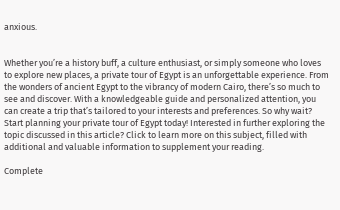anxious.


Whether you’re a history buff, a culture enthusiast, or simply someone who loves to explore new places, a private tour of Egypt is an unforgettable experience. From the wonders of ancient Egypt to the vibrancy of modern Cairo, there’s so much to see and discover. With a knowledgeable guide and personalized attention, you can create a trip that’s tailored to your interests and preferences. So why wait? Start planning your private tour of Egypt today! Interested in further exploring the topic discussed in this article? Click to learn more on this subject, filled with additional and valuable information to supplement your reading.

Complete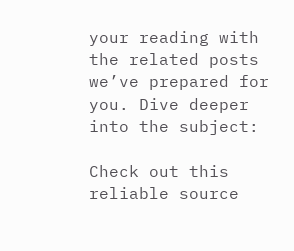your reading with the related posts we’ve prepared for you. Dive deeper into the subject:

Check out this reliable source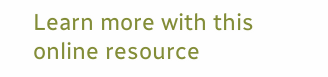Learn more with this online resource